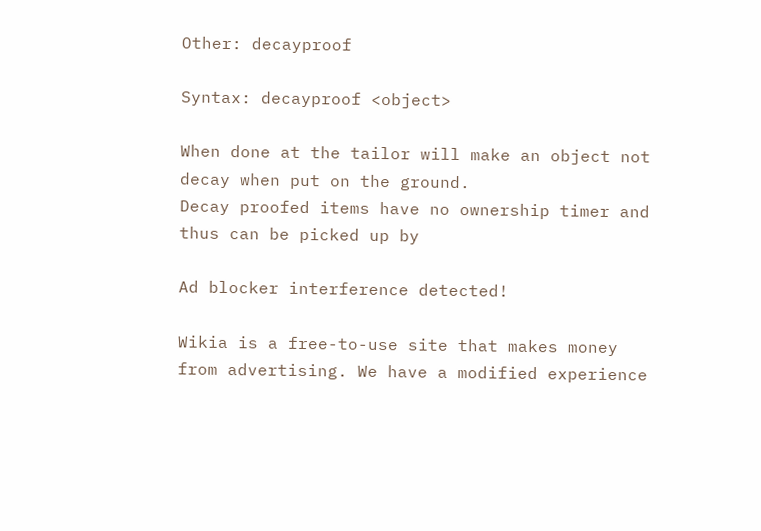Other: decayproof

Syntax: decayproof <object>

When done at the tailor will make an object not decay when put on the ground.
Decay proofed items have no ownership timer and thus can be picked up by

Ad blocker interference detected!

Wikia is a free-to-use site that makes money from advertising. We have a modified experience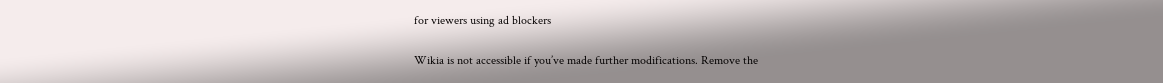for viewers using ad blockers

Wikia is not accessible if you’ve made further modifications. Remove the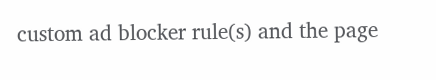custom ad blocker rule(s) and the page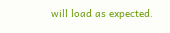will load as expected.